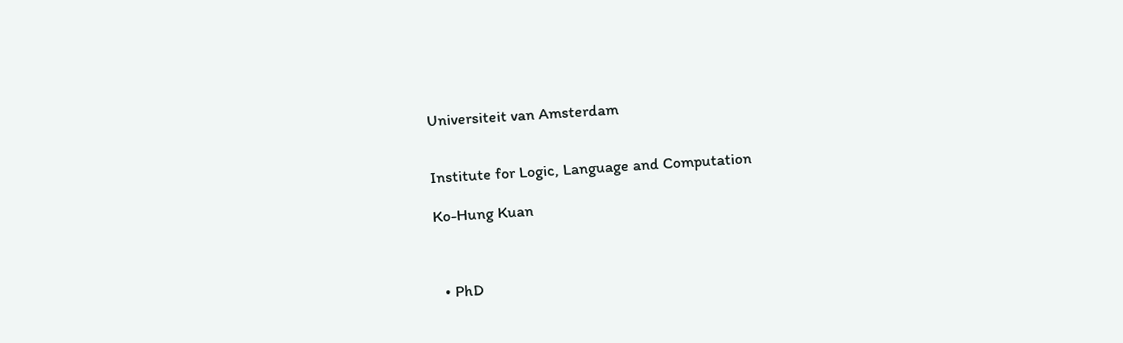Universiteit van Amsterdam


Institute for Logic, Language and Computation

Ko-Hung Kuan



  • PhD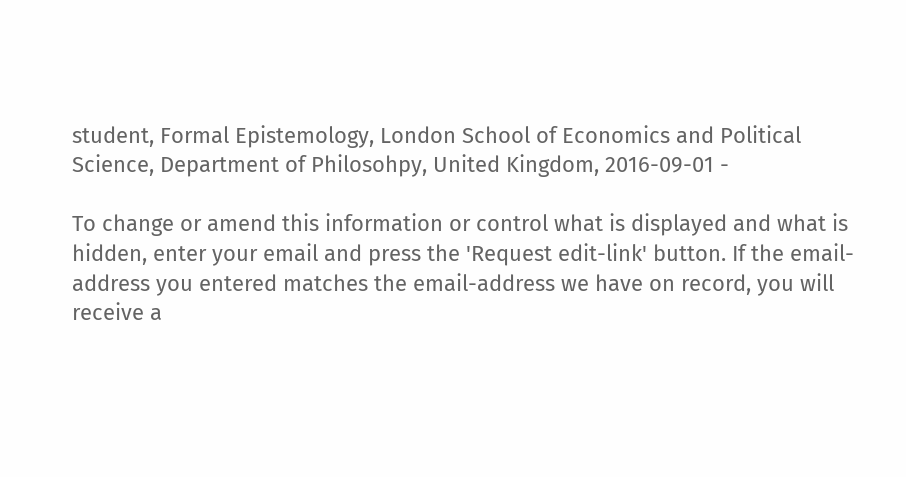student, Formal Epistemology, London School of Economics and Political Science, Department of Philosohpy, United Kingdom, 2016-09-01 -

To change or amend this information or control what is displayed and what is hidden, enter your email and press the 'Request edit-link' button. If the email-address you entered matches the email-address we have on record, you will receive a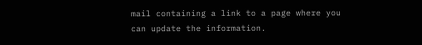mail containing a link to a page where you can update the information.